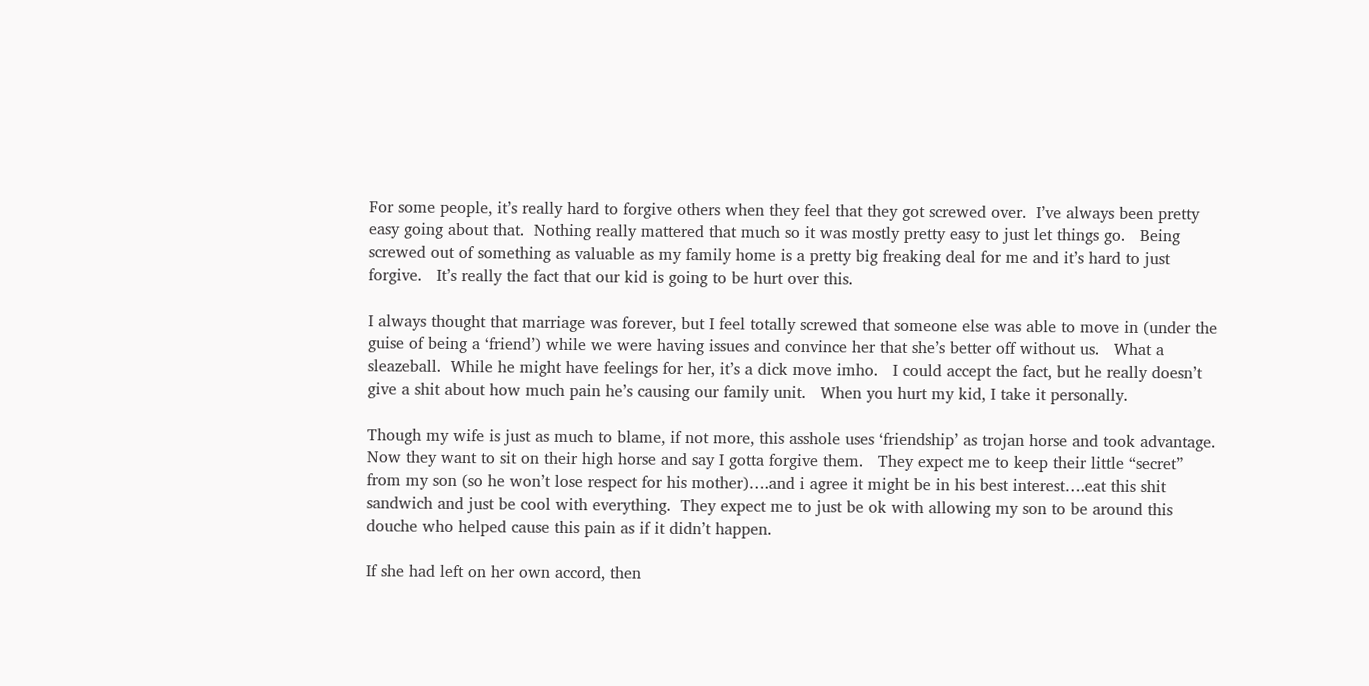For some people, it’s really hard to forgive others when they feel that they got screwed over.  I’ve always been pretty easy going about that.  Nothing really mattered that much so it was mostly pretty easy to just let things go.   Being screwed out of something as valuable as my family home is a pretty big freaking deal for me and it’s hard to just forgive.   It’s really the fact that our kid is going to be hurt over this.

I always thought that marriage was forever, but I feel totally screwed that someone else was able to move in (under the guise of being a ‘friend’) while we were having issues and convince her that she’s better off without us.   What a sleazeball.  While he might have feelings for her, it’s a dick move imho.   I could accept the fact, but he really doesn’t give a shit about how much pain he’s causing our family unit.   When you hurt my kid, I take it personally.

Though my wife is just as much to blame, if not more, this asshole uses ‘friendship’ as trojan horse and took advantage.   Now they want to sit on their high horse and say I gotta forgive them.   They expect me to keep their little “secret” from my son (so he won’t lose respect for his mother)….and i agree it might be in his best interest….eat this shit sandwich and just be cool with everything.  They expect me to just be ok with allowing my son to be around this douche who helped cause this pain as if it didn’t happen.

If she had left on her own accord, then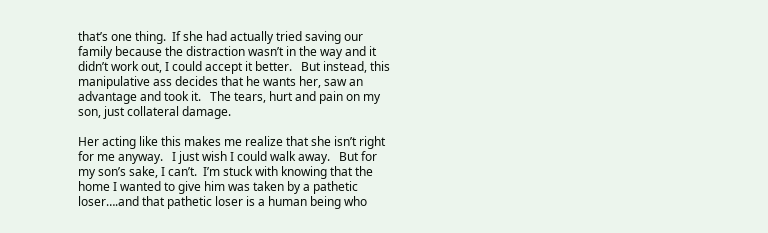that’s one thing.  If she had actually tried saving our family because the distraction wasn’t in the way and it didn’t work out, I could accept it better.   But instead, this manipulative ass decides that he wants her, saw an advantage and took it.   The tears, hurt and pain on my son, just collateral damage.

Her acting like this makes me realize that she isn’t right for me anyway.   I just wish I could walk away.   But for my son’s sake, I can’t.  I’m stuck with knowing that the home I wanted to give him was taken by a pathetic loser….and that pathetic loser is a human being who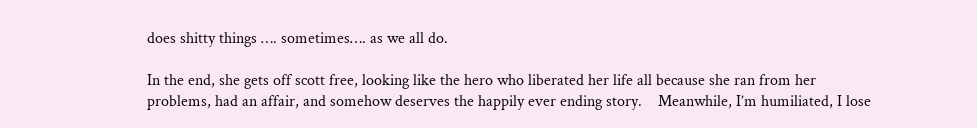does shitty things …. sometimes…. as we all do.

In the end, she gets off scott free, looking like the hero who liberated her life all because she ran from her problems, had an affair, and somehow deserves the happily ever ending story.    Meanwhile, I’m humiliated, I lose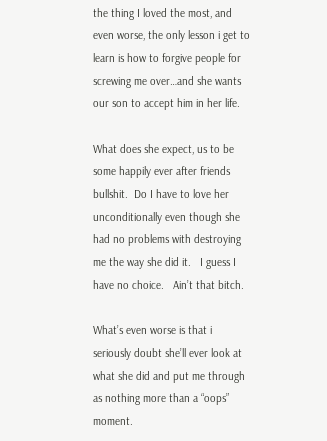the thing I loved the most, and even worse, the only lesson i get to learn is how to forgive people for screwing me over…and she wants our son to accept him in her life.

What does she expect, us to be some happily ever after friends bullshit.  Do I have to love her unconditionally even though she had no problems with destroying me the way she did it.   I guess I have no choice.   Ain’t that bitch.

What’s even worse is that i seriously doubt she’ll ever look at what she did and put me through as nothing more than a “oops” moment.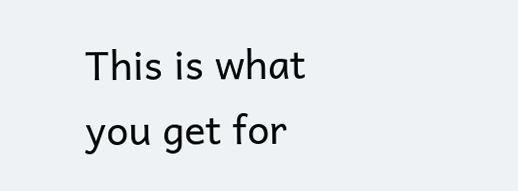This is what you get for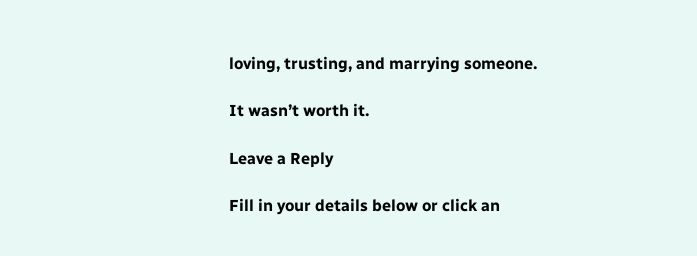loving, trusting, and marrying someone.

It wasn’t worth it.

Leave a Reply

Fill in your details below or click an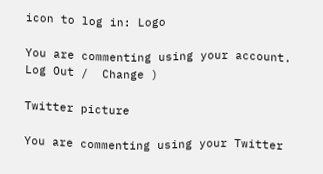icon to log in: Logo

You are commenting using your account. Log Out /  Change )

Twitter picture

You are commenting using your Twitter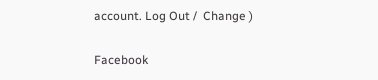account. Log Out /  Change )

Facebook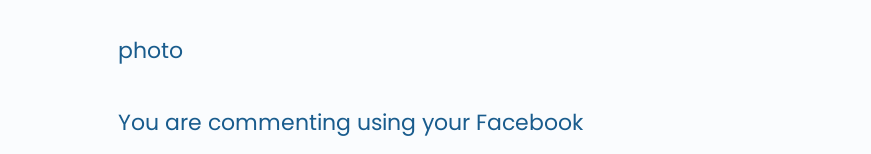photo

You are commenting using your Facebook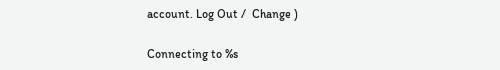account. Log Out /  Change )

Connecting to %s